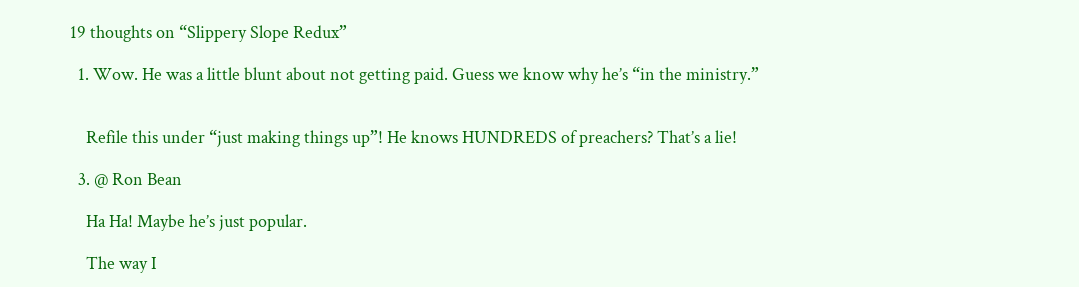19 thoughts on “Slippery Slope Redux”

  1. Wow. He was a little blunt about not getting paid. Guess we know why he’s “in the ministry.”


    Refile this under “just making things up”! He knows HUNDREDS of preachers? That’s a lie!

  3. @ Ron Bean

    Ha Ha! Maybe he’s just popular.

    The way I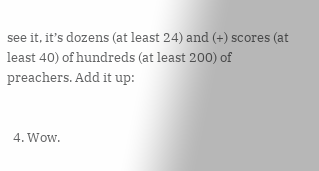see it, it’s dozens (at least 24) and (+) scores (at least 40) of hundreds (at least 200) of preachers. Add it up:


  4. Wow.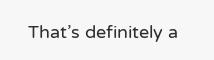That’s definitely a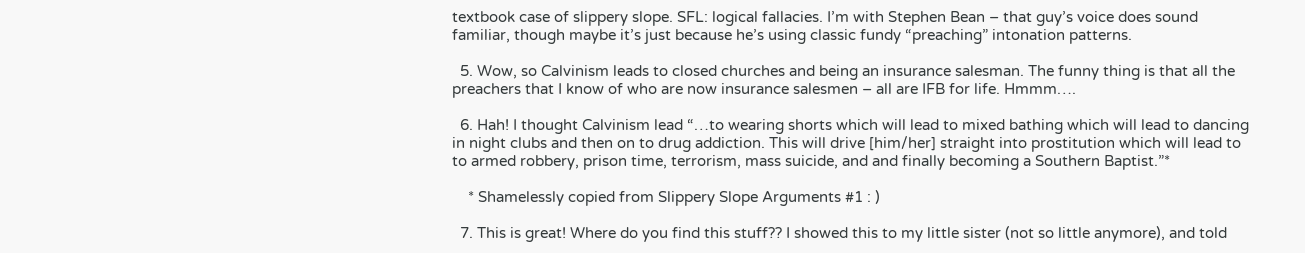textbook case of slippery slope. SFL: logical fallacies. I’m with Stephen Bean – that guy’s voice does sound familiar, though maybe it’s just because he’s using classic fundy “preaching” intonation patterns.

  5. Wow, so Calvinism leads to closed churches and being an insurance salesman. The funny thing is that all the preachers that I know of who are now insurance salesmen – all are IFB for life. Hmmm….

  6. Hah! I thought Calvinism lead “…to wearing shorts which will lead to mixed bathing which will lead to dancing in night clubs and then on to drug addiction. This will drive [him/her] straight into prostitution which will lead to to armed robbery, prison time, terrorism, mass suicide, and and finally becoming a Southern Baptist.”*

    * Shamelessly copied from Slippery Slope Arguments #1 : )

  7. This is great! Where do you find this stuff?? I showed this to my little sister (not so little anymore), and told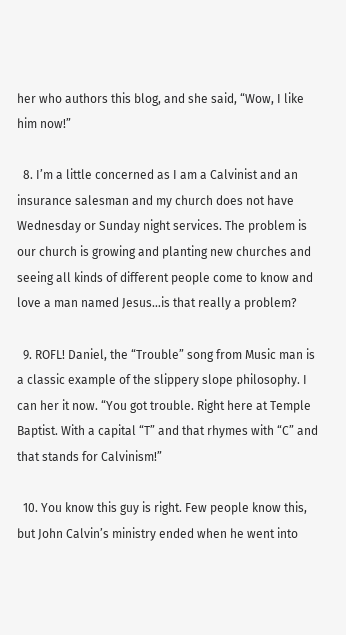her who authors this blog, and she said, “Wow, I like him now!”

  8. I’m a little concerned as I am a Calvinist and an insurance salesman and my church does not have Wednesday or Sunday night services. The problem is our church is growing and planting new churches and seeing all kinds of different people come to know and love a man named Jesus…is that really a problem?

  9. ROFL! Daniel, the “Trouble” song from Music man is a classic example of the slippery slope philosophy. I can her it now. “You got trouble. Right here at Temple Baptist. With a capital “T” and that rhymes with “C” and that stands for Calvinism!”

  10. You know this guy is right. Few people know this, but John Calvin’s ministry ended when he went into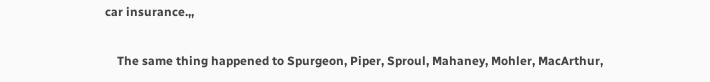car insurance.,,

    The same thing happened to Spurgeon, Piper, Sproul, Mahaney, Mohler, MacArthur,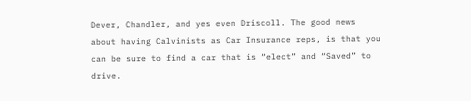Dever, Chandler, and yes even Driscoll. The good news about having Calvinists as Car Insurance reps, is that you can be sure to find a car that is “elect” and “Saved” to drive.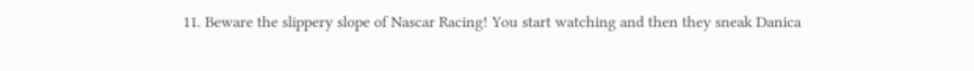11. Beware the slippery slope of Nascar Racing! You start watching and then they sneak Danica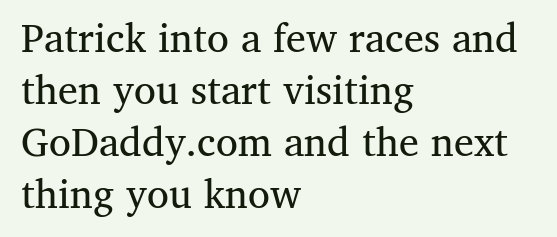Patrick into a few races and then you start visiting GoDaddy.com and the next thing you know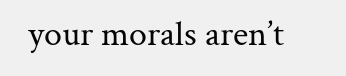your morals aren’t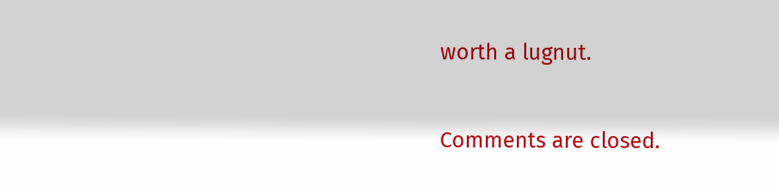worth a lugnut.

Comments are closed.